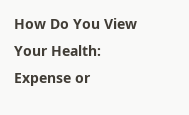How Do You View Your Health: Expense or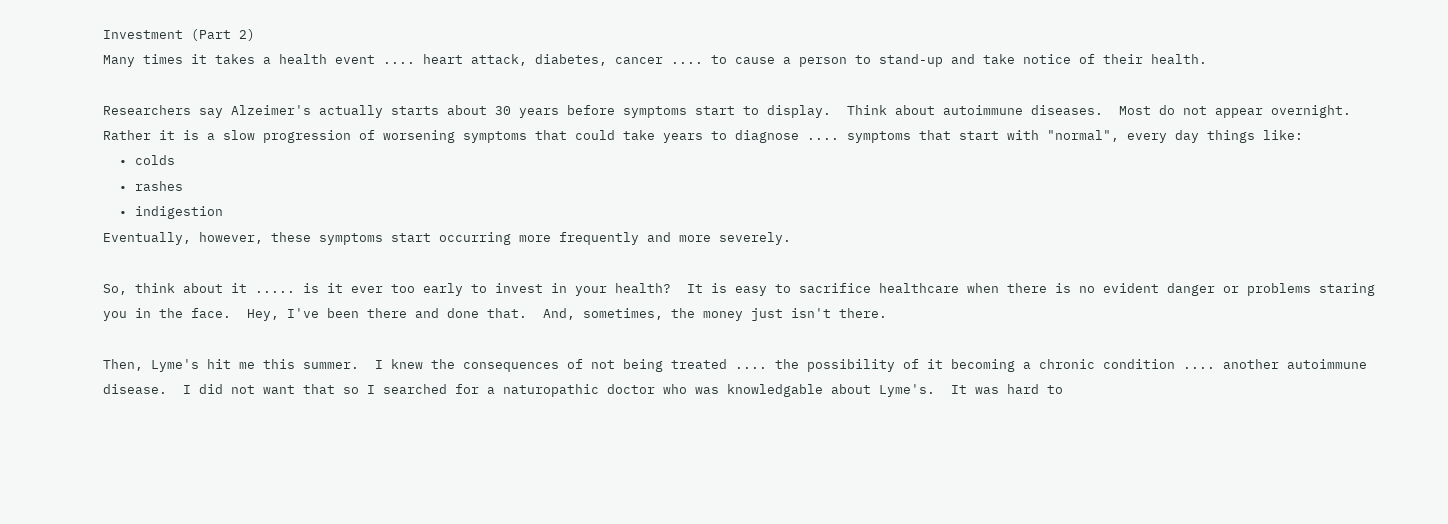Investment (Part 2)
Many times it takes a health event .... heart attack, diabetes, cancer .... to cause a person to stand-up and take notice of their health.

Researchers say Alzeimer's actually starts about 30 years before symptoms start to display.  Think about autoimmune diseases.  Most do not appear overnight.  Rather it is a slow progression of worsening symptoms that could take years to diagnose .... symptoms that start with "normal", every day things like:
  • colds
  • rashes
  • indigestion
Eventually, however, these symptoms start occurring more frequently and more severely.

So, think about it ..... is it ever too early to invest in your health?  It is easy to sacrifice healthcare when there is no evident danger or problems staring you in the face.  Hey, I've been there and done that.  And, sometimes, the money just isn't there.

Then, Lyme's hit me this summer.  I knew the consequences of not being treated .... the possibility of it becoming a chronic condition .... another autoimmune disease.  I did not want that so I searched for a naturopathic doctor who was knowledgable about Lyme's.  It was hard to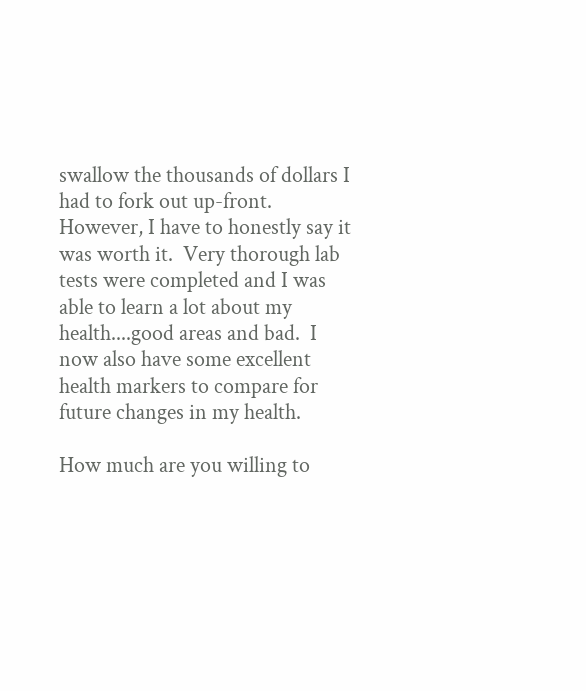swallow the thousands of dollars I had to fork out up-front.  However, I have to honestly say it was worth it.  Very thorough lab tests were completed and I was able to learn a lot about my health....good areas and bad.  I now also have some excellent health markers to compare for future changes in my health.

How much are you willing to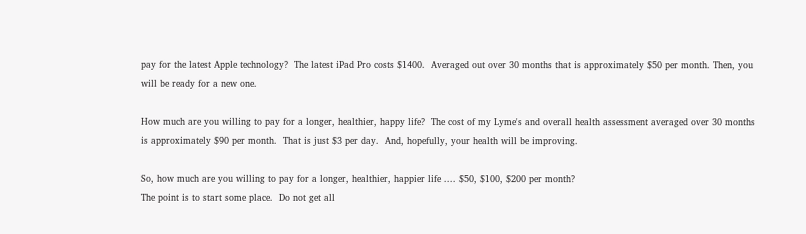pay for the latest Apple technology?  The latest iPad Pro costs $1400.  Averaged out over 30 months that is approximately $50 per month. Then, you will be ready for a new one.

How much are you willing to pay for a longer, healthier, happy life?  The cost of my Lyme's and overall health assessment averaged over 30 months is approximately $90 per month.  That is just $3 per day.  And, hopefully, your health will be improving.

So, how much are you willing to pay for a longer, healthier, happier life .... $50, $100, $200 per month?
The point is to start some place.  Do not get all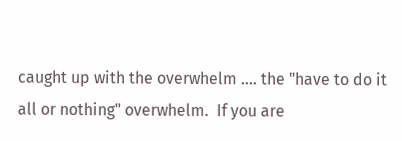caught up with the overwhelm .... the "have to do it all or nothing" overwhelm.  If you are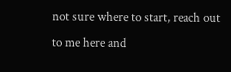not sure where to start, reach out to me here and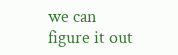we can figure it out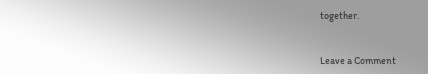together.


Leave a Comment